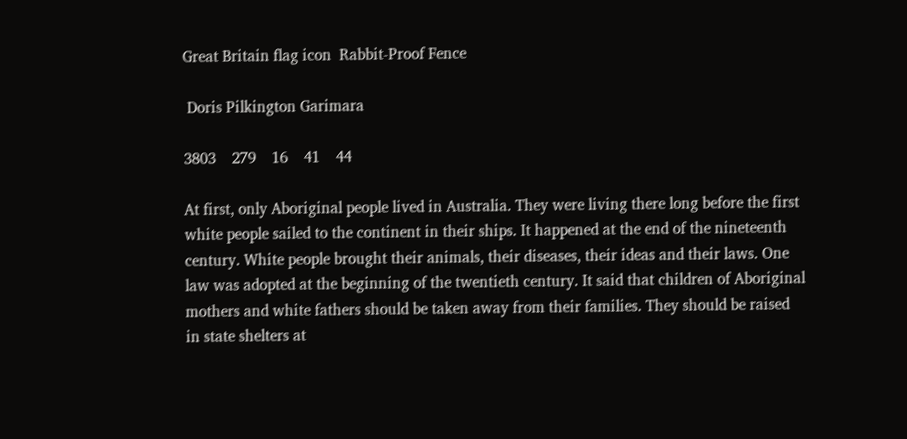Great Britain flag icon  Rabbit-Proof Fence

 Doris Pilkington Garimara

3803    279    16    41    44

At first, only Aboriginal people lived in Australia. They were living there long before the first white people sailed to the continent in their ships. It happened at the end of the nineteenth century. White people brought their animals, their diseases, their ideas and their laws. One law was adopted at the beginning of the twentieth century. It said that children of Aboriginal mothers and white fathers should be taken away from their families. They should be raised in state shelters at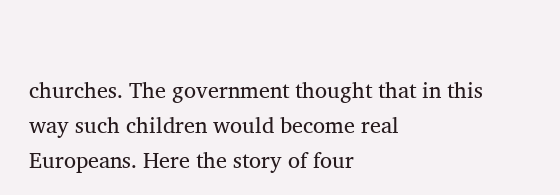churches. The government thought that in this way such children would become real Europeans. Here the story of four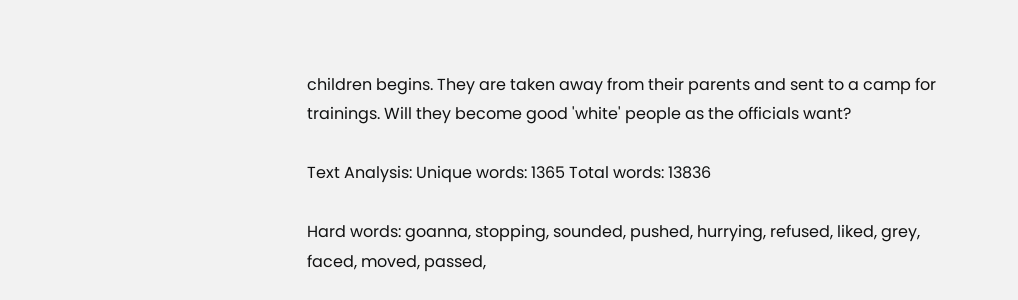children begins. They are taken away from their parents and sent to a camp for trainings. Will they become good 'white' people as the officials want?

Text Analysis: Unique words: 1365 Total words: 13836

Hard words: goanna, stopping, sounded, pushed, hurrying, refused, liked, grey, faced, moved, passed,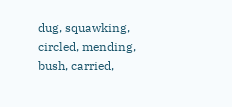dug, squawking, circled, mending, bush, carried,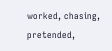worked, chasing, pretended,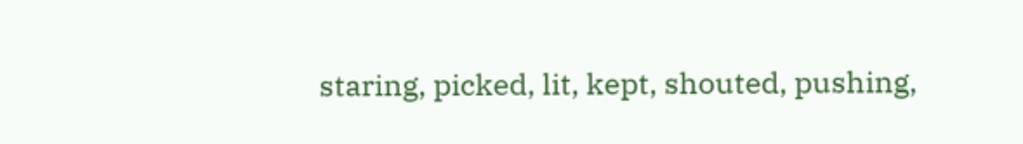staring, picked, lit, kept, shouted, pushing,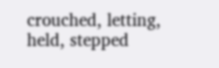crouched, letting, held, stepped